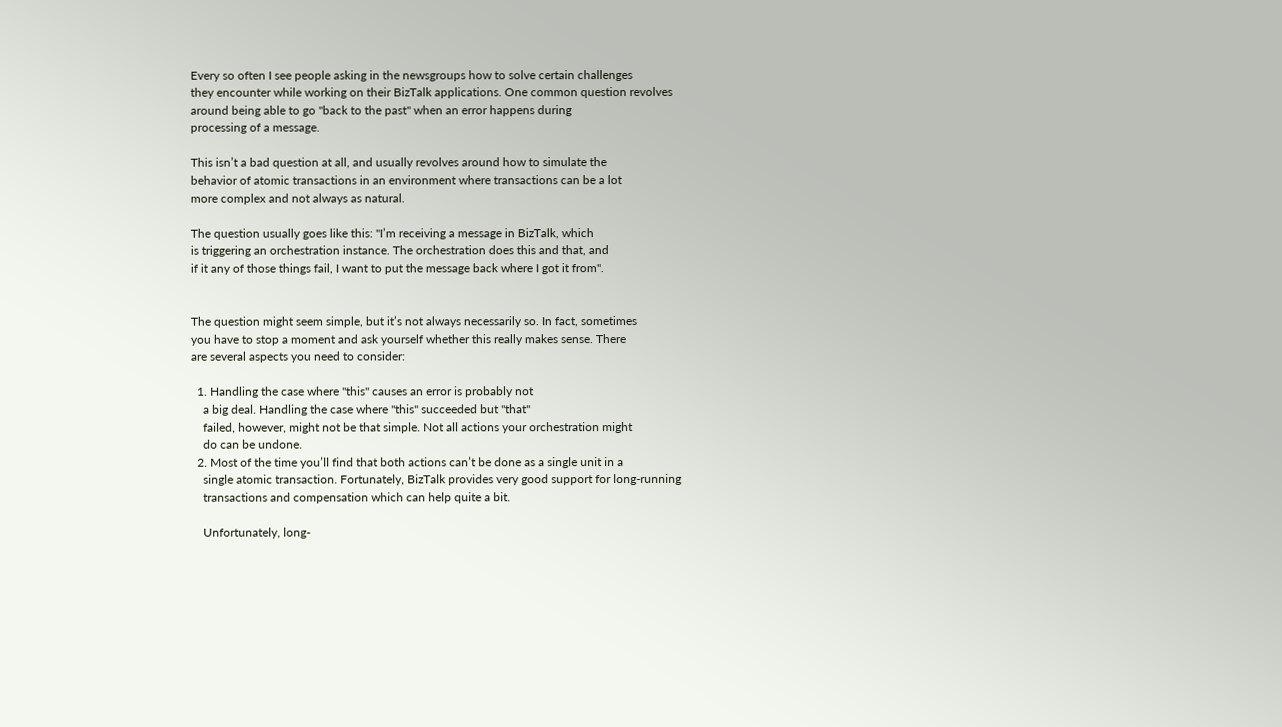Every so often I see people asking in the newsgroups how to solve certain challenges
they encounter while working on their BizTalk applications. One common question revolves
around being able to go "back to the past" when an error happens during
processing of a message.

This isn’t a bad question at all, and usually revolves around how to simulate the
behavior of atomic transactions in an environment where transactions can be a lot
more complex and not always as natural.

The question usually goes like this: "I’m receiving a message in BizTalk, which
is triggering an orchestration instance. The orchestration does this and that, and
if it any of those things fail, I want to put the message back where I got it from".


The question might seem simple, but it’s not always necessarily so. In fact, sometimes
you have to stop a moment and ask yourself whether this really makes sense. There
are several aspects you need to consider:

  1. Handling the case where "this" causes an error is probably not
    a big deal. Handling the case where "this" succeeded but "that"
    failed, however, might not be that simple. Not all actions your orchestration might
    do can be undone.
  2. Most of the time you’ll find that both actions can’t be done as a single unit in a
    single atomic transaction. Fortunately, BizTalk provides very good support for long-running
    transactions and compensation which can help quite a bit.

    Unfortunately, long-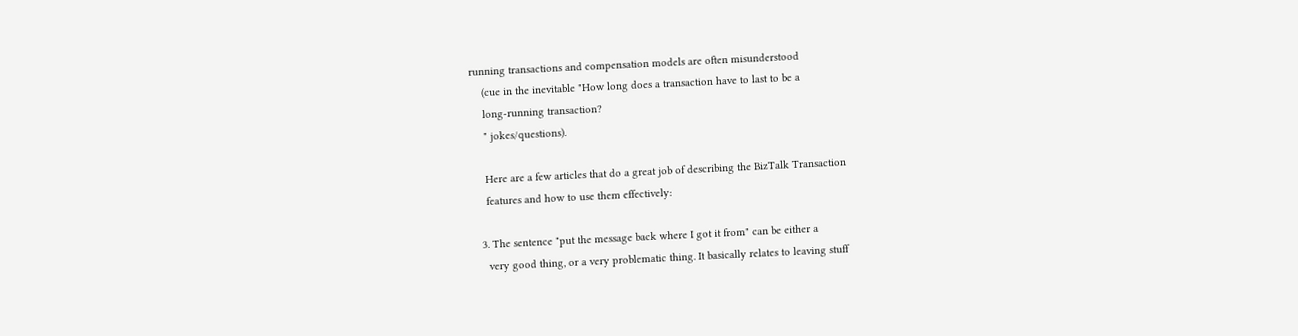running transactions and compensation models are often misunderstood
    (cue in the inevitable "How long does a transaction have to last to be a
    long-running transaction?
    " jokes/questions).

    Here are a few articles that do a great job of describing the BizTalk Transaction
    features and how to use them effectively:

  3. The sentence "put the message back where I got it from" can be either a
    very good thing, or a very problematic thing. It basically relates to leaving stuff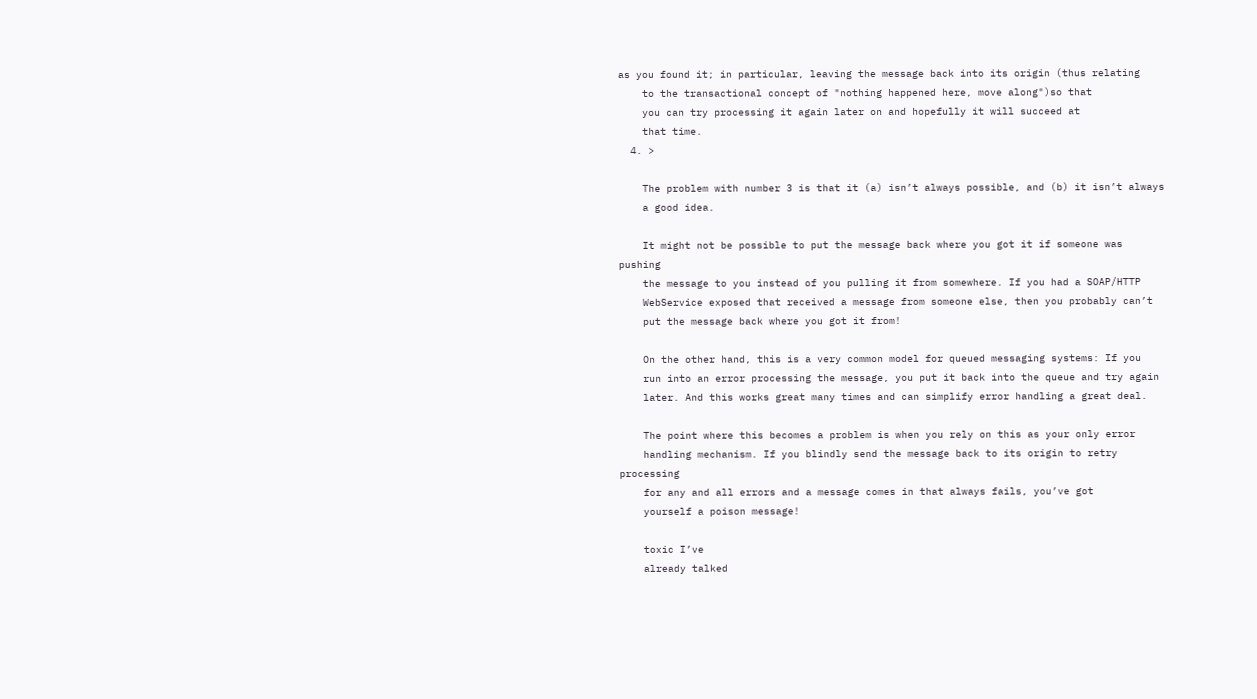as you found it; in particular, leaving the message back into its origin (thus relating
    to the transactional concept of "nothing happened here, move along")so that
    you can try processing it again later on and hopefully it will succeed at
    that time.
  4. >

    The problem with number 3 is that it (a) isn’t always possible, and (b) it isn’t always
    a good idea.

    It might not be possible to put the message back where you got it if someone was pushing
    the message to you instead of you pulling it from somewhere. If you had a SOAP/HTTP
    WebService exposed that received a message from someone else, then you probably can’t
    put the message back where you got it from!

    On the other hand, this is a very common model for queued messaging systems: If you
    run into an error processing the message, you put it back into the queue and try again
    later. And this works great many times and can simplify error handling a great deal.

    The point where this becomes a problem is when you rely on this as your only error
    handling mechanism. If you blindly send the message back to its origin to retry processing
    for any and all errors and a message comes in that always fails, you’ve got
    yourself a poison message!

    toxic I’ve
    already talked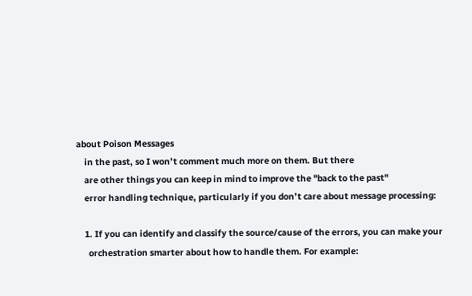about Poison Messages
    in the past, so I won’t comment much more on them. But there
    are other things you can keep in mind to improve the "back to the past"
    error handling technique, particularly if you don’t care about message processing:

    1. If you can identify and classify the source/cause of the errors, you can make your
      orchestration smarter about how to handle them. For example: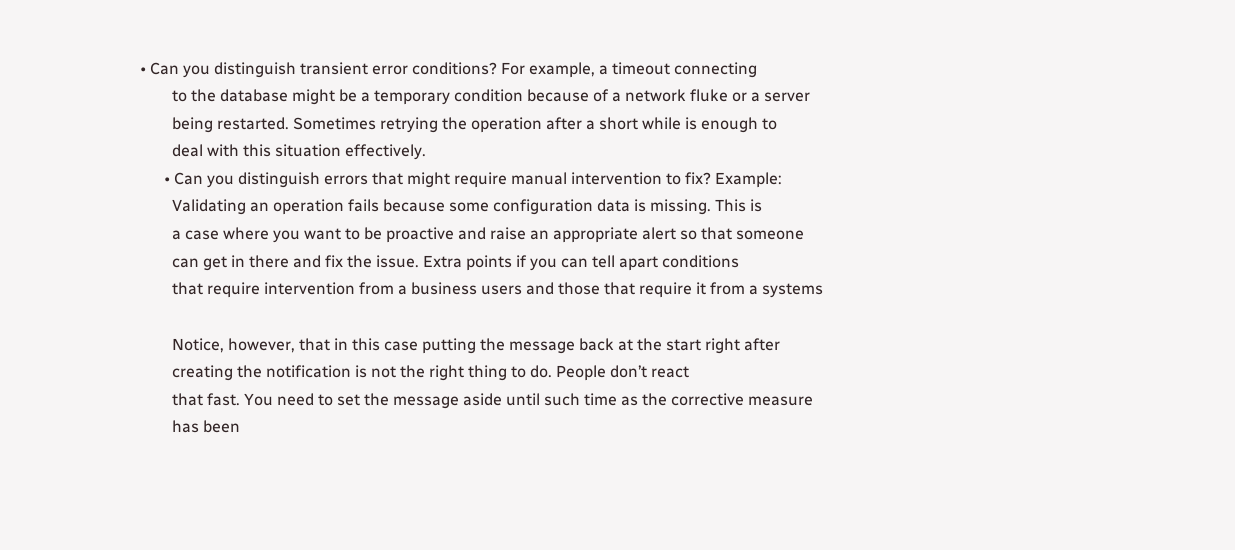• Can you distinguish transient error conditions? For example, a timeout connecting
        to the database might be a temporary condition because of a network fluke or a server
        being restarted. Sometimes retrying the operation after a short while is enough to
        deal with this situation effectively.
      • Can you distinguish errors that might require manual intervention to fix? Example:
        Validating an operation fails because some configuration data is missing. This is
        a case where you want to be proactive and raise an appropriate alert so that someone
        can get in there and fix the issue. Extra points if you can tell apart conditions
        that require intervention from a business users and those that require it from a systems

        Notice, however, that in this case putting the message back at the start right after
        creating the notification is not the right thing to do. People don’t react
        that fast. You need to set the message aside until such time as the corrective measure
        has been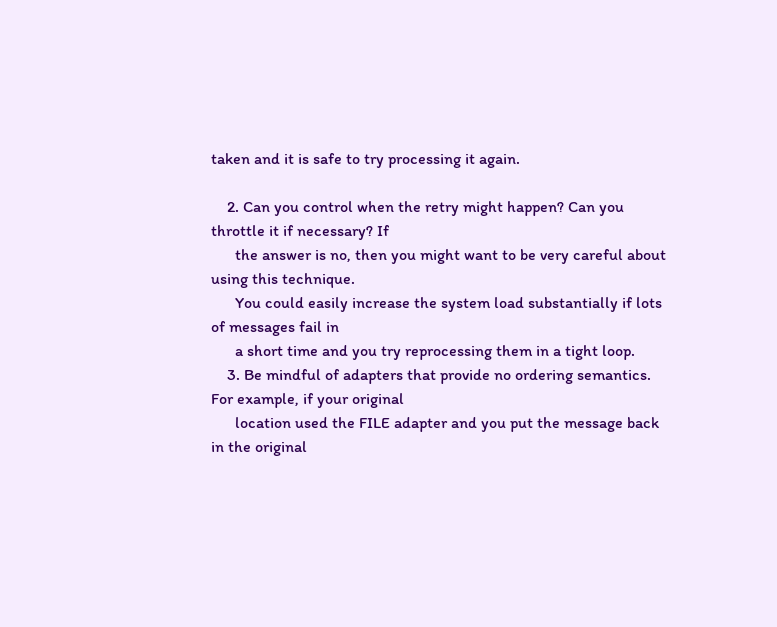taken and it is safe to try processing it again.

    2. Can you control when the retry might happen? Can you throttle it if necessary? If
      the answer is no, then you might want to be very careful about using this technique.
      You could easily increase the system load substantially if lots of messages fail in
      a short time and you try reprocessing them in a tight loop.
    3. Be mindful of adapters that provide no ordering semantics. For example, if your original
      location used the FILE adapter and you put the message back in the original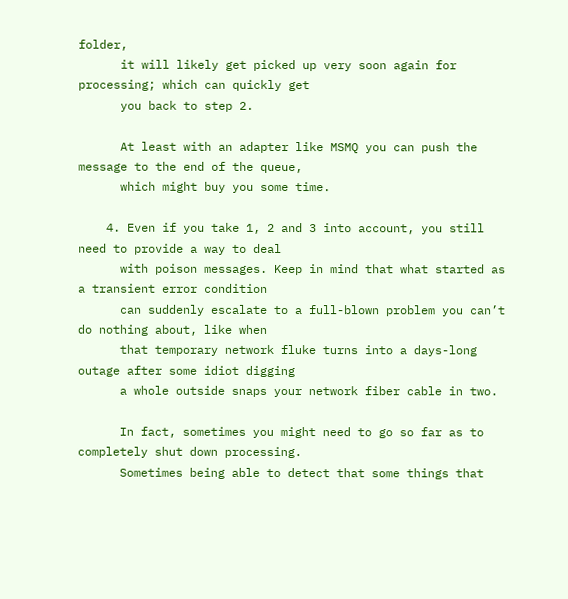folder,
      it will likely get picked up very soon again for processing; which can quickly get
      you back to step 2.

      At least with an adapter like MSMQ you can push the message to the end of the queue,
      which might buy you some time.

    4. Even if you take 1, 2 and 3 into account, you still need to provide a way to deal
      with poison messages. Keep in mind that what started as a transient error condition
      can suddenly escalate to a full-blown problem you can’t do nothing about, like when
      that temporary network fluke turns into a days-long outage after some idiot digging
      a whole outside snaps your network fiber cable in two.

      In fact, sometimes you might need to go so far as to completely shut down processing.
      Sometimes being able to detect that some things that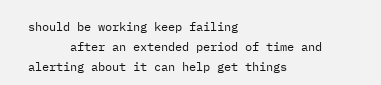should be working keep failing
      after an extended period of time and alerting about it can help get things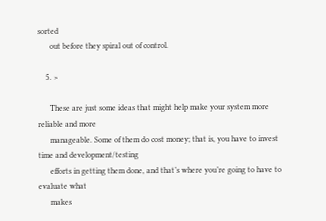sorted
      out before they spiral out of control.

    5. >

      These are just some ideas that might help make your system more reliable and more
      manageable. Some of them do cost money; that is, you have to invest time and development/testing
      efforts in getting them done, and that’s where you’re going to have to evaluate what
      makes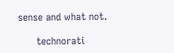sense and what not.

      technorati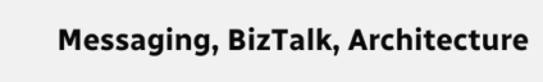Messaging, BizTalk, Architecture